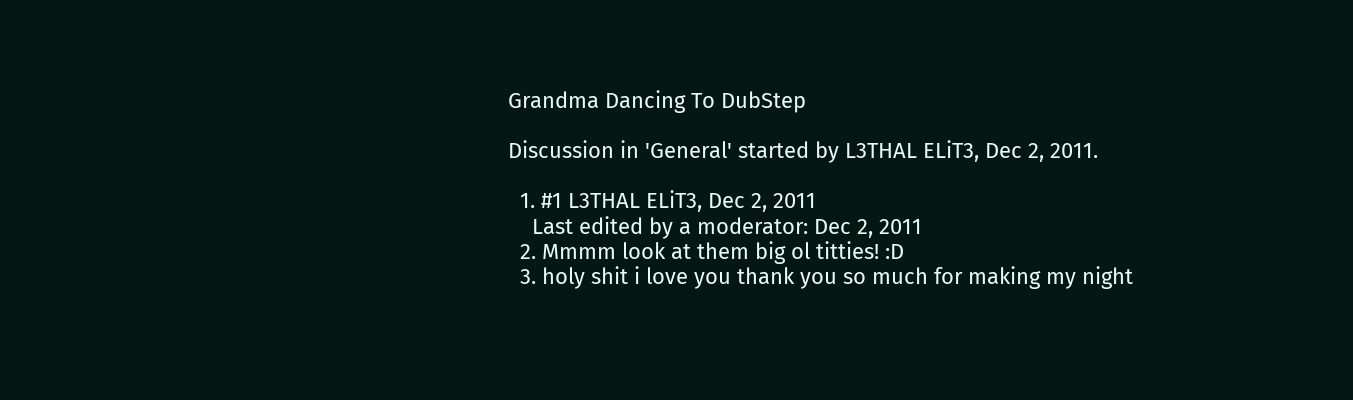Grandma Dancing To DubStep

Discussion in 'General' started by L3THAL ELiT3, Dec 2, 2011.

  1. #1 L3THAL ELiT3, Dec 2, 2011
    Last edited by a moderator: Dec 2, 2011
  2. Mmmm look at them big ol titties! :D
  3. holy shit i love you thank you so much for making my night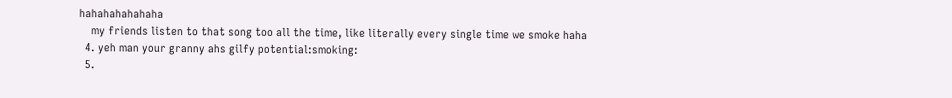hahahahahahaha
    my friends listen to that song too all the time, like literally every single time we smoke haha
  4. yeh man your granny ahs gilfy potential:smoking:
  5.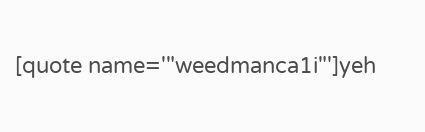[quote name='"weedmanca1i"']yeh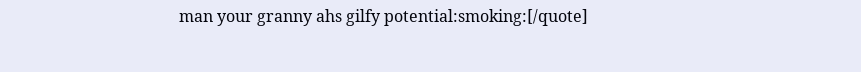man your granny ahs gilfy potential:smoking:[/quote]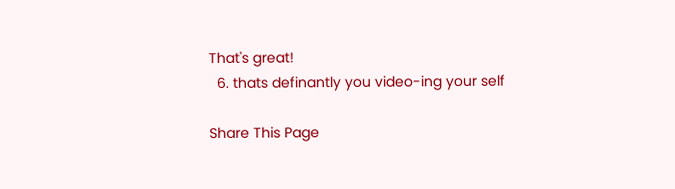That's great!
  6. thats definantly you video-ing your self

Share This Page